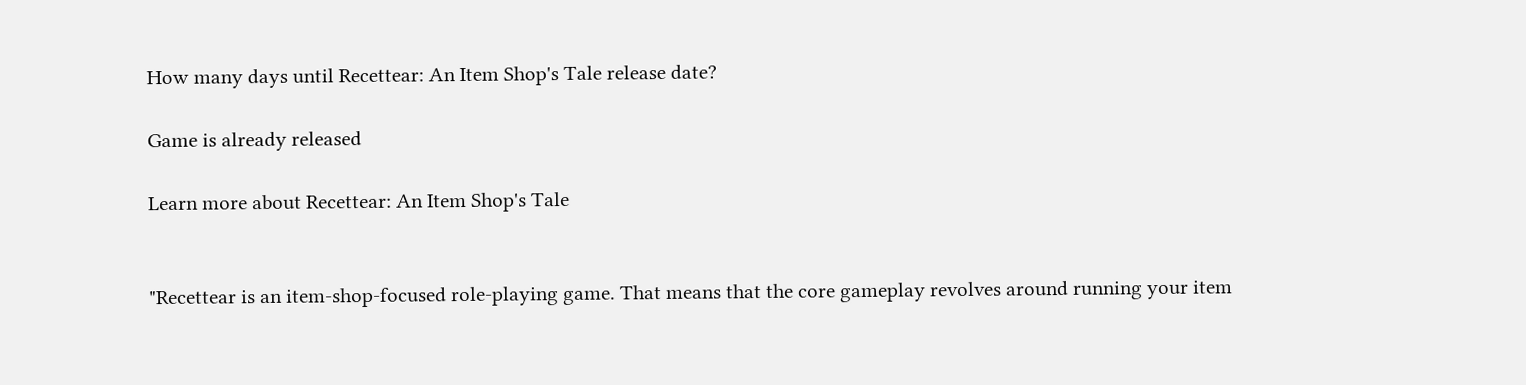How many days until Recettear: An Item Shop's Tale release date?

Game is already released

Learn more about Recettear: An Item Shop's Tale


"Recettear is an item-shop-focused role-playing game. That means that the core gameplay revolves around running your item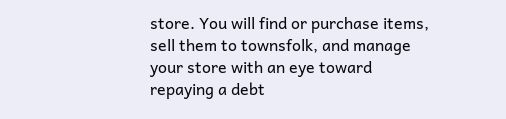store. You will find or purchase items, sell them to townsfolk, and manage your store with an eye toward repaying a debt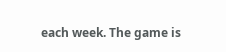each week. The game is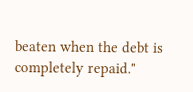beaten when the debt is completely repaid."